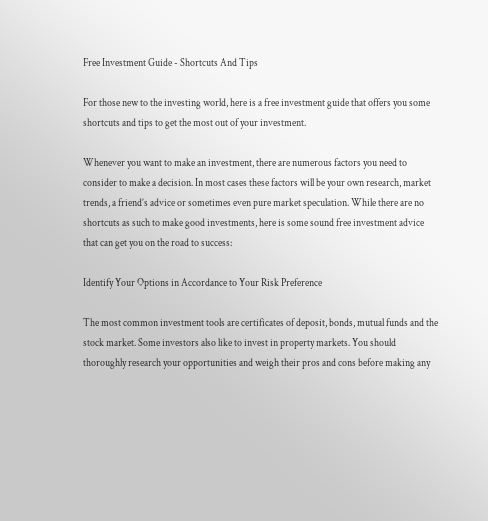Free Investment Guide - Shortcuts And Tips

For those new to the investing world, here is a free investment guide that offers you some shortcuts and tips to get the most out of your investment.

Whenever you want to make an investment, there are numerous factors you need to consider to make a decision. In most cases these factors will be your own research, market trends, a friend’s advice or sometimes even pure market speculation. While there are no shortcuts as such to make good investments, here is some sound free investment advice that can get you on the road to success:

Identify Your Options in Accordance to Your Risk Preference

The most common investment tools are certificates of deposit, bonds, mutual funds and the stock market. Some investors also like to invest in property markets. You should thoroughly research your opportunities and weigh their pros and cons before making any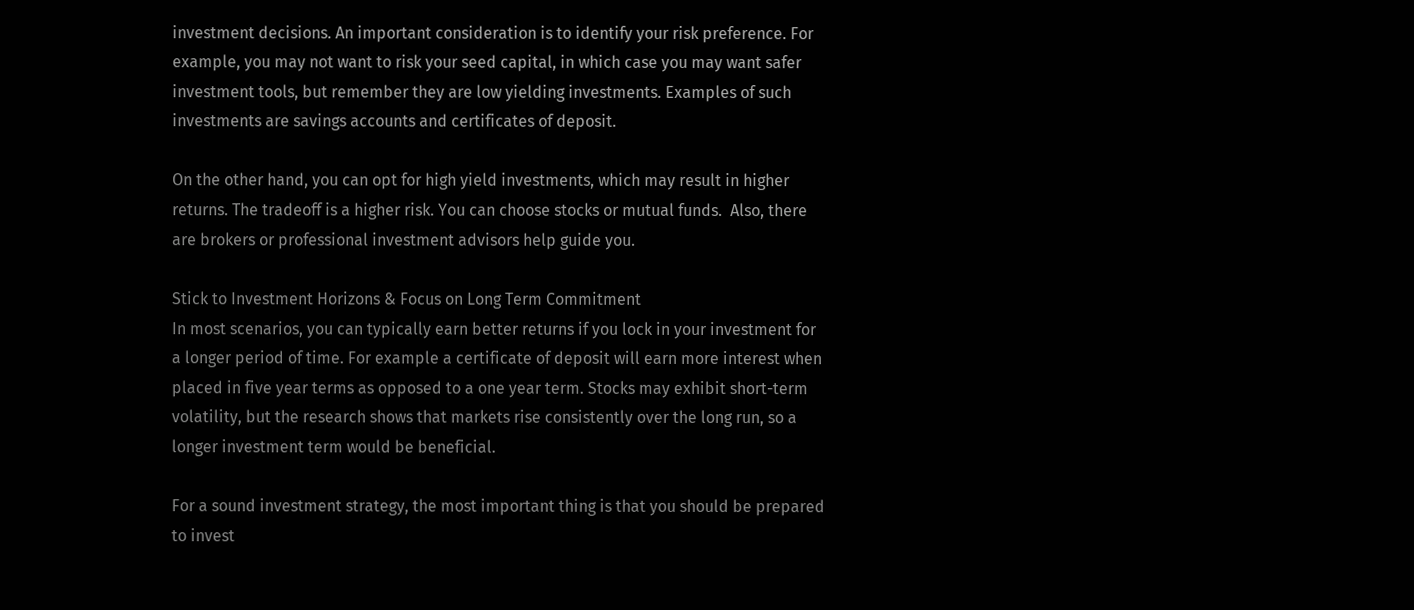investment decisions. An important consideration is to identify your risk preference. For example, you may not want to risk your seed capital, in which case you may want safer investment tools, but remember they are low yielding investments. Examples of such investments are savings accounts and certificates of deposit.

On the other hand, you can opt for high yield investments, which may result in higher returns. The tradeoff is a higher risk. You can choose stocks or mutual funds.  Also, there are brokers or professional investment advisors help guide you.

Stick to Investment Horizons & Focus on Long Term Commitment
In most scenarios, you can typically earn better returns if you lock in your investment for a longer period of time. For example a certificate of deposit will earn more interest when placed in five year terms as opposed to a one year term. Stocks may exhibit short-term volatility, but the research shows that markets rise consistently over the long run, so a longer investment term would be beneficial.

For a sound investment strategy, the most important thing is that you should be prepared to invest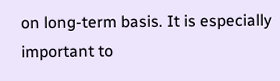on long-term basis. It is especially important to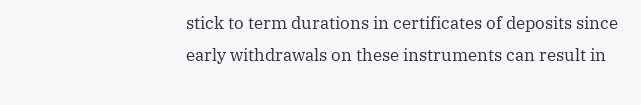stick to term durations in certificates of deposits since early withdrawals on these instruments can result in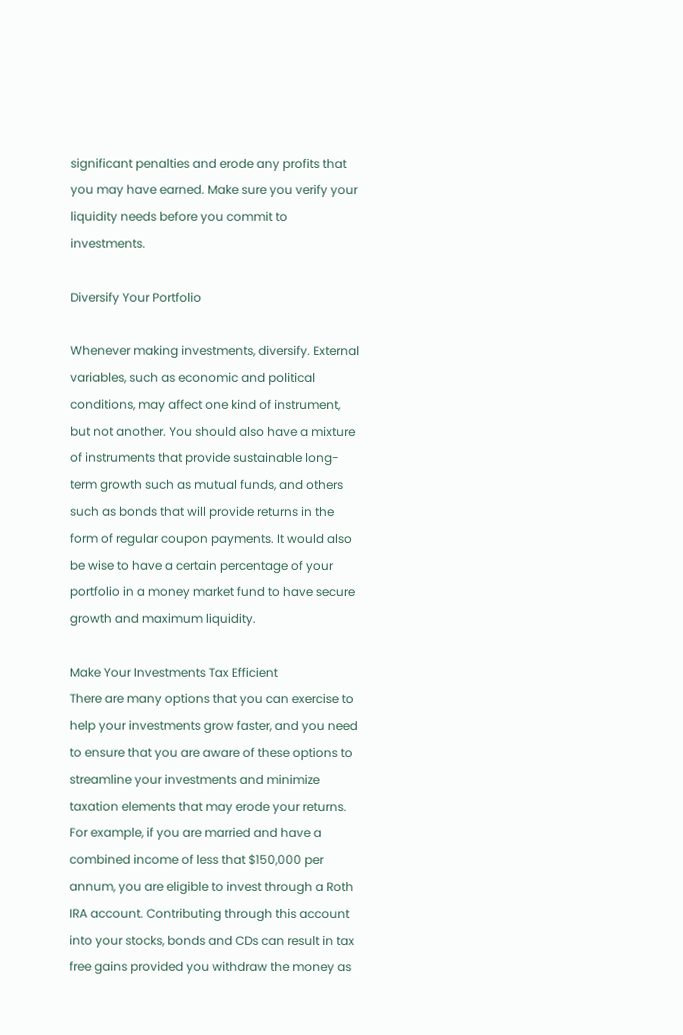significant penalties and erode any profits that you may have earned. Make sure you verify your liquidity needs before you commit to investments.

Diversify Your Portfolio

Whenever making investments, diversify. External variables, such as economic and political conditions, may affect one kind of instrument, but not another. You should also have a mixture of instruments that provide sustainable long-term growth such as mutual funds, and others such as bonds that will provide returns in the form of regular coupon payments. It would also be wise to have a certain percentage of your portfolio in a money market fund to have secure growth and maximum liquidity.

Make Your Investments Tax Efficient
There are many options that you can exercise to help your investments grow faster, and you need to ensure that you are aware of these options to streamline your investments and minimize taxation elements that may erode your returns. For example, if you are married and have a combined income of less that $150,000 per annum, you are eligible to invest through a Roth IRA account. Contributing through this account into your stocks, bonds and CDs can result in tax free gains provided you withdraw the money as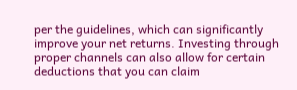per the guidelines, which can significantly improve your net returns. Investing through proper channels can also allow for certain deductions that you can claim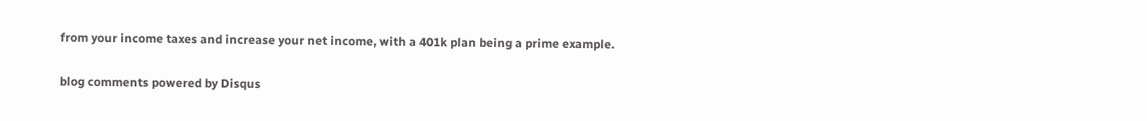from your income taxes and increase your net income, with a 401k plan being a prime example.

blog comments powered by Disqus